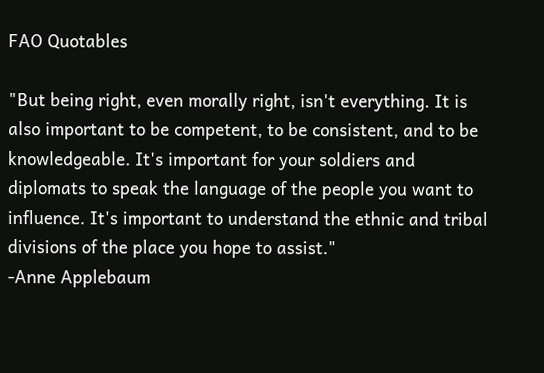FAO Quotables

"But being right, even morally right, isn't everything. It is also important to be competent, to be consistent, and to be knowledgeable. It's important for your soldiers and diplomats to speak the language of the people you want to influence. It's important to understand the ethnic and tribal divisions of the place you hope to assist."
-Anne Applebaum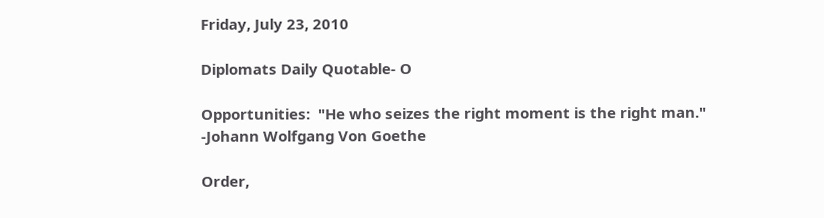Friday, July 23, 2010

Diplomats Daily Quotable- O

Opportunities:  "He who seizes the right moment is the right man."
-Johann Wolfgang Von Goethe

Order,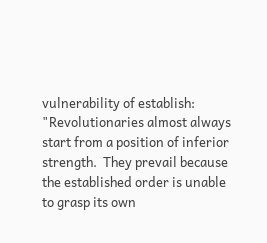vulnerability of establish: "Revolutionaries almost always start from a position of inferior strength.  They prevail because the established order is unable to grasp its own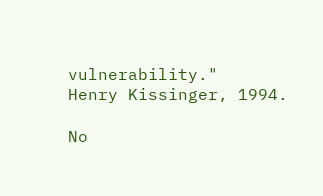vulnerability."
Henry Kissinger, 1994.

No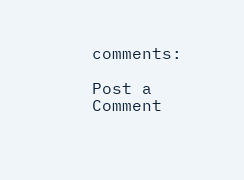comments:

Post a Comment